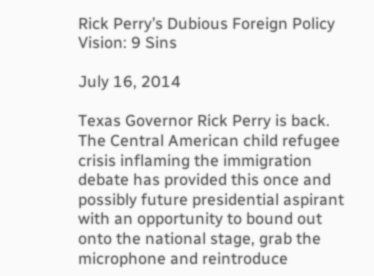Rick Perry’s Dubious Foreign Policy Vision: 9 Sins

July 16, 2014

Texas Governor Rick Perry is back. The Central American child refugee crisis inflaming the immigration debate has provided this once and possibly future presidential aspirant with an opportunity to bound out onto the national stage, grab the microphone and reintroduce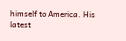himself to America. His latest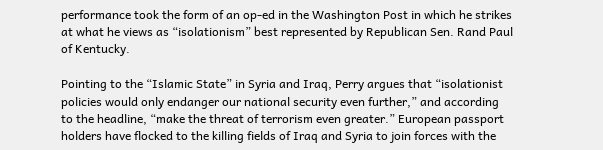performance took the form of an op-ed in the Washington Post in which he strikes at what he views as “isolationism” best represented by Republican Sen. Rand Paul of Kentucky.

Pointing to the “Islamic State” in Syria and Iraq, Perry argues that “isolationist policies would only endanger our national security even further,” and according to the headline, “make the threat of terrorism even greater.” European passport holders have flocked to the killing fields of Iraq and Syria to join forces with the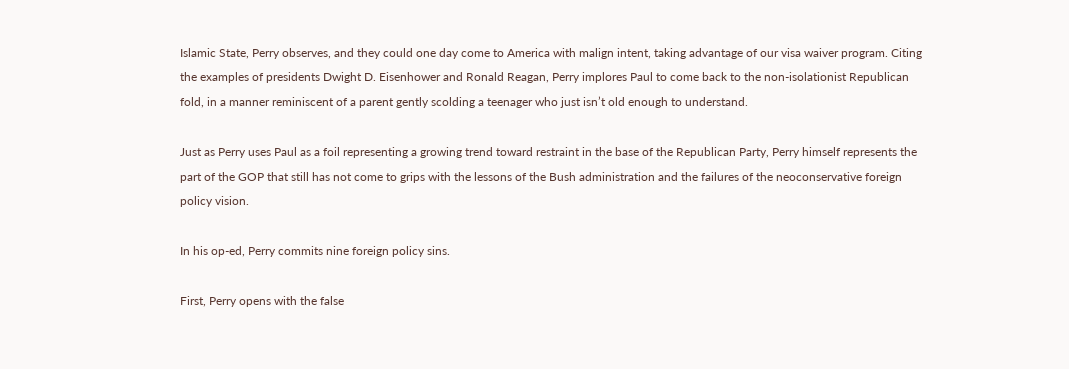Islamic State, Perry observes, and they could one day come to America with malign intent, taking advantage of our visa waiver program. Citing the examples of presidents Dwight D. Eisenhower and Ronald Reagan, Perry implores Paul to come back to the non-isolationist Republican fold, in a manner reminiscent of a parent gently scolding a teenager who just isn’t old enough to understand.

Just as Perry uses Paul as a foil representing a growing trend toward restraint in the base of the Republican Party, Perry himself represents the part of the GOP that still has not come to grips with the lessons of the Bush administration and the failures of the neoconservative foreign policy vision.

In his op-ed, Perry commits nine foreign policy sins.

First, Perry opens with the false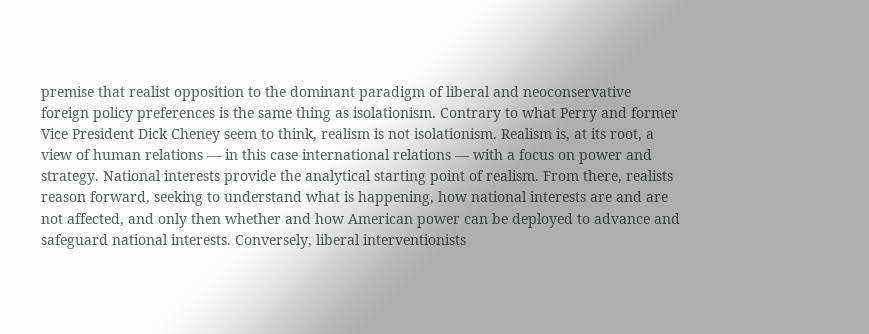premise that realist opposition to the dominant paradigm of liberal and neoconservative foreign policy preferences is the same thing as isolationism. Contrary to what Perry and former Vice President Dick Cheney seem to think, realism is not isolationism. Realism is, at its root, a view of human relations — in this case international relations — with a focus on power and strategy. National interests provide the analytical starting point of realism. From there, realists reason forward, seeking to understand what is happening, how national interests are and are not affected, and only then whether and how American power can be deployed to advance and safeguard national interests. Conversely, liberal interventionists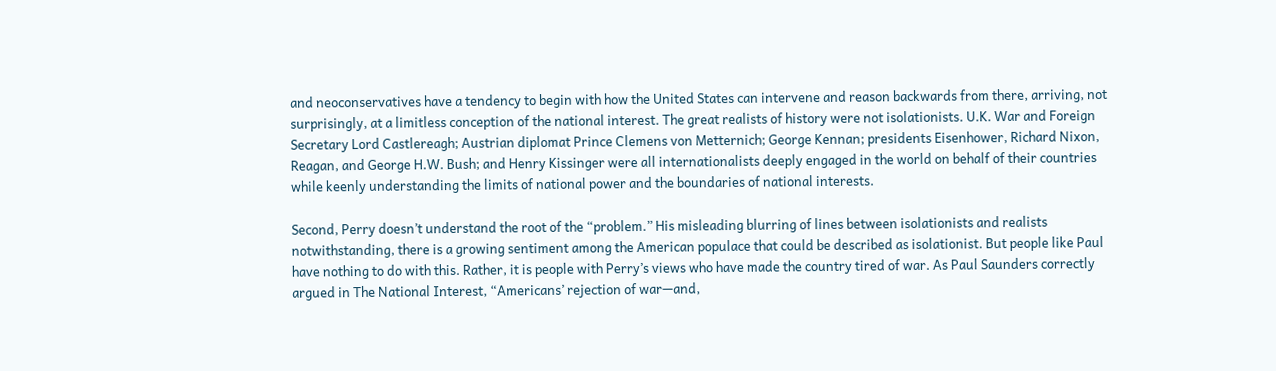and neoconservatives have a tendency to begin with how the United States can intervene and reason backwards from there, arriving, not surprisingly, at a limitless conception of the national interest. The great realists of history were not isolationists. U.K. War and Foreign Secretary Lord Castlereagh; Austrian diplomat Prince Clemens von Metternich; George Kennan; presidents Eisenhower, Richard Nixon, Reagan, and George H.W. Bush; and Henry Kissinger were all internationalists deeply engaged in the world on behalf of their countries while keenly understanding the limits of national power and the boundaries of national interests.

Second, Perry doesn’t understand the root of the “problem.” His misleading blurring of lines between isolationists and realists notwithstanding, there is a growing sentiment among the American populace that could be described as isolationist. But people like Paul have nothing to do with this. Rather, it is people with Perry’s views who have made the country tired of war. As Paul Saunders correctly argued in The National Interest, “Americans’ rejection of war—and,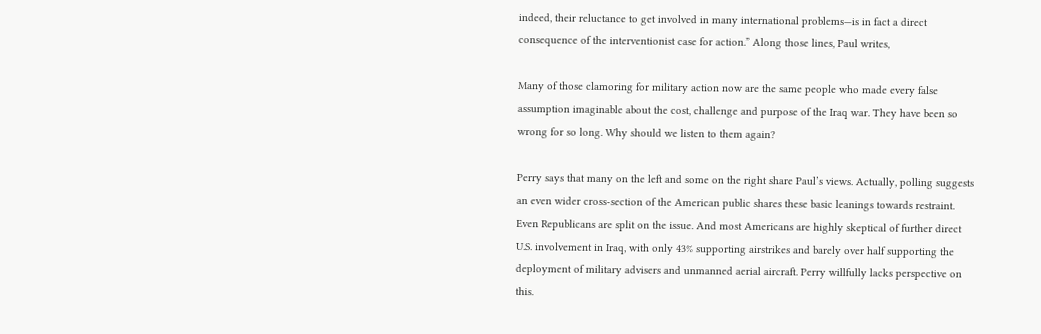indeed, their reluctance to get involved in many international problems—is in fact a direct consequence of the interventionist case for action.” Along those lines, Paul writes,

Many of those clamoring for military action now are the same people who made every false assumption imaginable about the cost, challenge and purpose of the Iraq war. They have been so wrong for so long. Why should we listen to them again?

Perry says that many on the left and some on the right share Paul’s views. Actually, polling suggests an even wider cross-section of the American public shares these basic leanings towards restraint. Even Republicans are split on the issue. And most Americans are highly skeptical of further direct U.S. involvement in Iraq, with only 43% supporting airstrikes and barely over half supporting the deployment of military advisers and unmanned aerial aircraft. Perry willfully lacks perspective on this.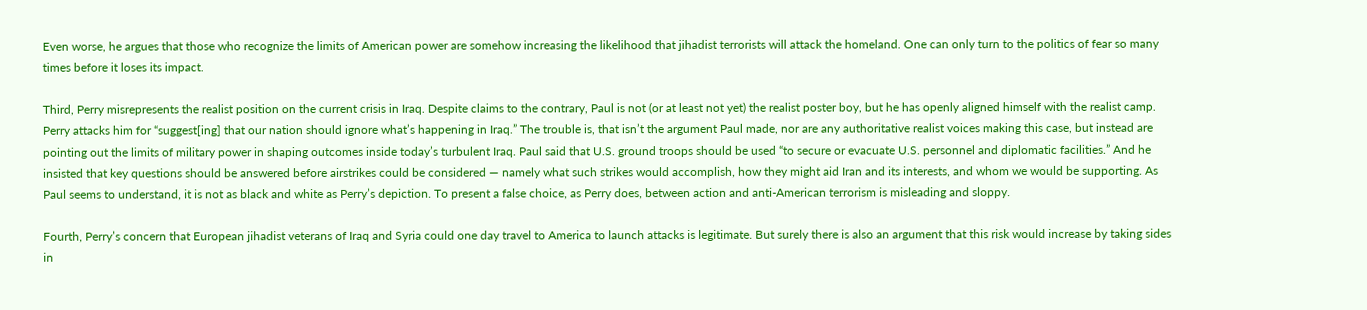Even worse, he argues that those who recognize the limits of American power are somehow increasing the likelihood that jihadist terrorists will attack the homeland. One can only turn to the politics of fear so many times before it loses its impact.

Third, Perry misrepresents the realist position on the current crisis in Iraq. Despite claims to the contrary, Paul is not (or at least not yet) the realist poster boy, but he has openly aligned himself with the realist camp. Perry attacks him for “suggest[ing] that our nation should ignore what’s happening in Iraq.” The trouble is, that isn’t the argument Paul made, nor are any authoritative realist voices making this case, but instead are pointing out the limits of military power in shaping outcomes inside today’s turbulent Iraq. Paul said that U.S. ground troops should be used “to secure or evacuate U.S. personnel and diplomatic facilities.” And he insisted that key questions should be answered before airstrikes could be considered — namely what such strikes would accomplish, how they might aid Iran and its interests, and whom we would be supporting. As Paul seems to understand, it is not as black and white as Perry’s depiction. To present a false choice, as Perry does, between action and anti-American terrorism is misleading and sloppy.

Fourth, Perry’s concern that European jihadist veterans of Iraq and Syria could one day travel to America to launch attacks is legitimate. But surely there is also an argument that this risk would increase by taking sides in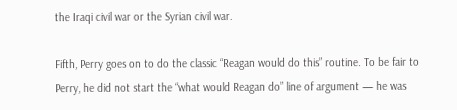the Iraqi civil war or the Syrian civil war.

Fifth, Perry goes on to do the classic “Reagan would do this” routine. To be fair to Perry, he did not start the “what would Reagan do” line of argument — he was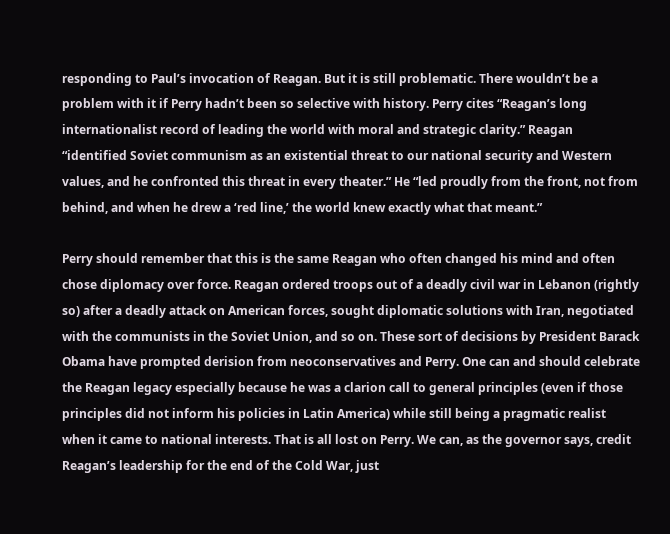responding to Paul’s invocation of Reagan. But it is still problematic. There wouldn’t be a problem with it if Perry hadn’t been so selective with history. Perry cites “Reagan’s long internationalist record of leading the world with moral and strategic clarity.” Reagan “identified Soviet communism as an existential threat to our national security and Western values, and he confronted this threat in every theater.” He “led proudly from the front, not from behind, and when he drew a ‘red line,’ the world knew exactly what that meant.”

Perry should remember that this is the same Reagan who often changed his mind and often chose diplomacy over force. Reagan ordered troops out of a deadly civil war in Lebanon (rightly so) after a deadly attack on American forces, sought diplomatic solutions with Iran, negotiated with the communists in the Soviet Union, and so on. These sort of decisions by President Barack Obama have prompted derision from neoconservatives and Perry. One can and should celebrate the Reagan legacy especially because he was a clarion call to general principles (even if those principles did not inform his policies in Latin America) while still being a pragmatic realist when it came to national interests. That is all lost on Perry. We can, as the governor says, credit Reagan’s leadership for the end of the Cold War, just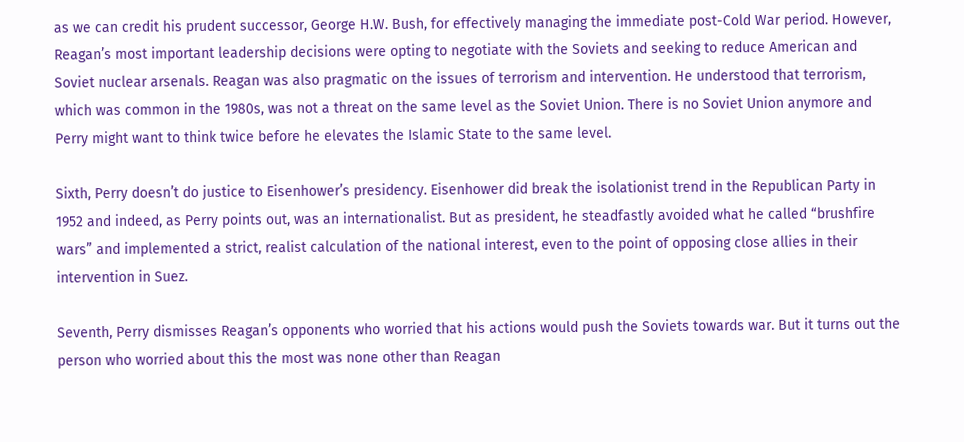as we can credit his prudent successor, George H.W. Bush, for effectively managing the immediate post-Cold War period. However, Reagan’s most important leadership decisions were opting to negotiate with the Soviets and seeking to reduce American and Soviet nuclear arsenals. Reagan was also pragmatic on the issues of terrorism and intervention. He understood that terrorism, which was common in the 1980s, was not a threat on the same level as the Soviet Union. There is no Soviet Union anymore and Perry might want to think twice before he elevates the Islamic State to the same level.

Sixth, Perry doesn’t do justice to Eisenhower’s presidency. Eisenhower did break the isolationist trend in the Republican Party in 1952 and indeed, as Perry points out, was an internationalist. But as president, he steadfastly avoided what he called “brushfire wars” and implemented a strict, realist calculation of the national interest, even to the point of opposing close allies in their intervention in Suez.

Seventh, Perry dismisses Reagan’s opponents who worried that his actions would push the Soviets towards war. But it turns out the person who worried about this the most was none other than Reagan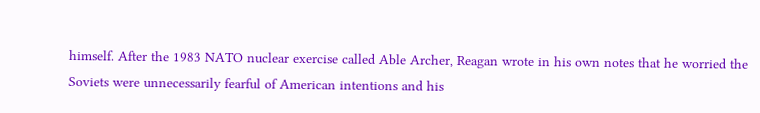himself. After the 1983 NATO nuclear exercise called Able Archer, Reagan wrote in his own notes that he worried the Soviets were unnecessarily fearful of American intentions and his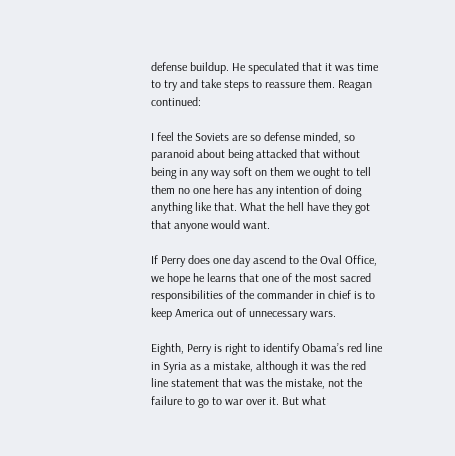defense buildup. He speculated that it was time to try and take steps to reassure them. Reagan continued:

I feel the Soviets are so defense minded, so paranoid about being attacked that without being in any way soft on them we ought to tell them no one here has any intention of doing anything like that. What the hell have they got that anyone would want.

If Perry does one day ascend to the Oval Office, we hope he learns that one of the most sacred responsibilities of the commander in chief is to keep America out of unnecessary wars.

Eighth, Perry is right to identify Obama’s red line in Syria as a mistake, although it was the red line statement that was the mistake, not the failure to go to war over it. But what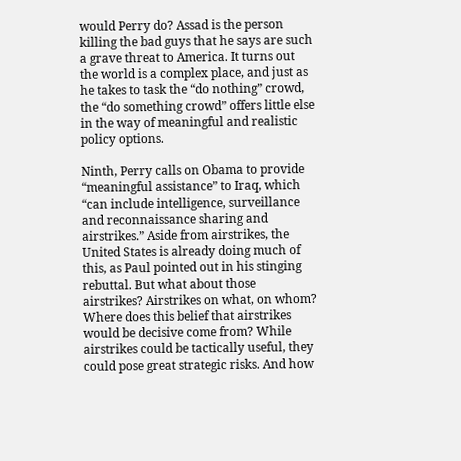would Perry do? Assad is the person killing the bad guys that he says are such a grave threat to America. It turns out the world is a complex place, and just as he takes to task the “do nothing” crowd, the “do something crowd” offers little else in the way of meaningful and realistic policy options.

Ninth, Perry calls on Obama to provide “meaningful assistance” to Iraq, which “can include intelligence, surveillance and reconnaissance sharing and airstrikes.” Aside from airstrikes, the United States is already doing much of this, as Paul pointed out in his stinging rebuttal. But what about those airstrikes? Airstrikes on what, on whom? Where does this belief that airstrikes would be decisive come from? While airstrikes could be tactically useful, they could pose great strategic risks. And how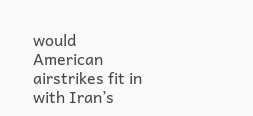would American airstrikes fit in with Iran’s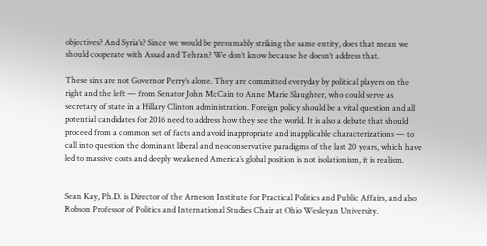objectives? And Syria’s? Since we would be presumably striking the same entity, does that mean we should cooperate with Assad and Tehran? We don’t know because he doesn’t address that.

These sins are not Governor Perry’s alone. They are committed everyday by political players on the right and the left — from Senator John McCain to Anne Marie Slaughter, who could serve as secretary of state in a Hillary Clinton administration. Foreign policy should be a vital question and all potential candidates for 2016 need to address how they see the world. It is also a debate that should proceed from a common set of facts and avoid inappropriate and inapplicable characterizations — to call into question the dominant liberal and neoconservative paradigms of the last 20 years, which have led to massive costs and deeply weakened America’s global position is not isolationism, it is realism.


Sean Kay, Ph.D. is Director of the Arneson Institute for Practical Politics and Public Affairs, and also Robson Professor of Politics and International Studies Chair at Ohio Wesleyan University.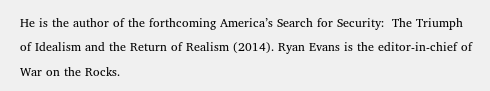He is the author of the forthcoming America’s Search for Security:  The Triumph of Idealism and the Return of Realism (2014). Ryan Evans is the editor-in-chief of War on the Rocks.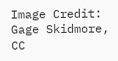Image Credit: Gage Skidmore, CC